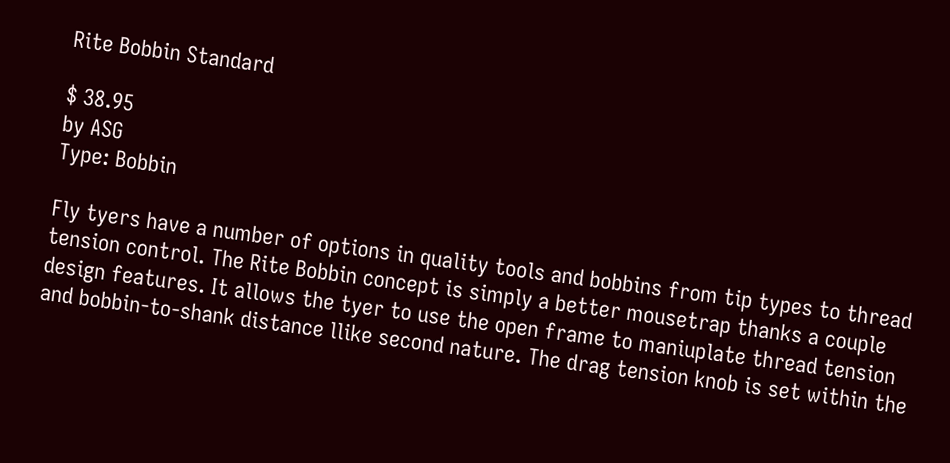Rite Bobbin Standard

$ 38.95
by ASG
Type: Bobbin

Fly tyers have a number of options in quality tools and bobbins from tip types to thread tension control. The Rite Bobbin concept is simply a better mousetrap thanks a couple design features. It allows the tyer to use the open frame to maniuplate thread tension and bobbin-to-shank distance llike second nature. The drag tension knob is set within the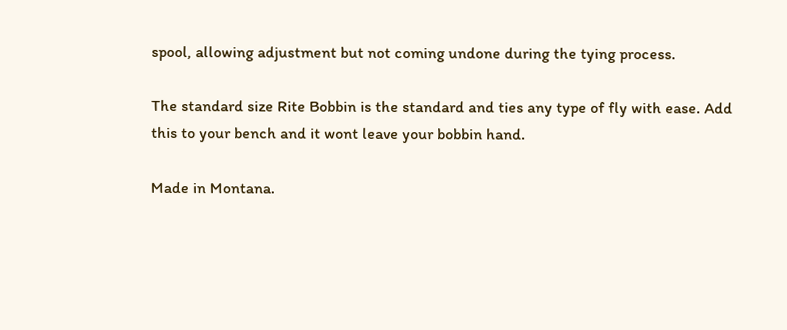spool, allowing adjustment but not coming undone during the tying process.

The standard size Rite Bobbin is the standard and ties any type of fly with ease. Add this to your bench and it wont leave your bobbin hand.

Made in Montana.